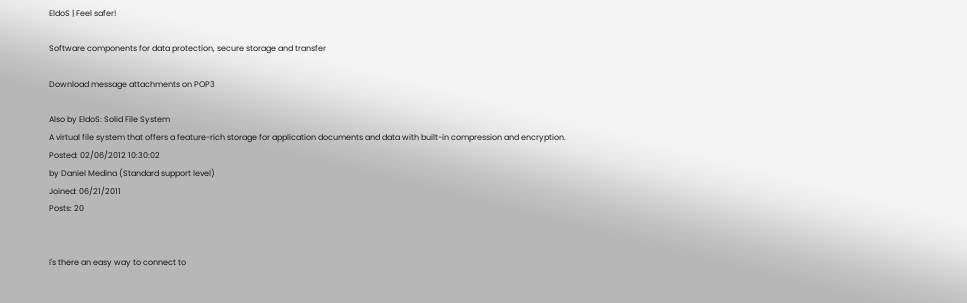EldoS | Feel safer!

Software components for data protection, secure storage and transfer

Download message attachments on POP3

Also by EldoS: Solid File System
A virtual file system that offers a feature-rich storage for application documents and data with built-in compression and encryption.
Posted: 02/06/2012 10:30:02
by Daniel Medina (Standard support level)
Joined: 06/21/2011
Posts: 20


I's there an easy way to connect to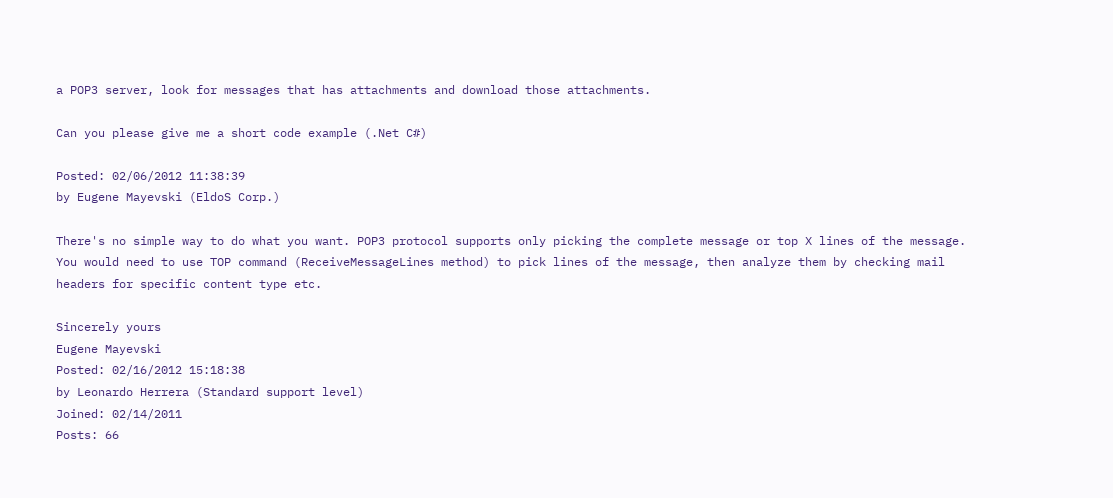a POP3 server, look for messages that has attachments and download those attachments.

Can you please give me a short code example (.Net C#)

Posted: 02/06/2012 11:38:39
by Eugene Mayevski (EldoS Corp.)

There's no simple way to do what you want. POP3 protocol supports only picking the complete message or top X lines of the message. You would need to use TOP command (ReceiveMessageLines method) to pick lines of the message, then analyze them by checking mail headers for specific content type etc.

Sincerely yours
Eugene Mayevski
Posted: 02/16/2012 15:18:38
by Leonardo Herrera (Standard support level)
Joined: 02/14/2011
Posts: 66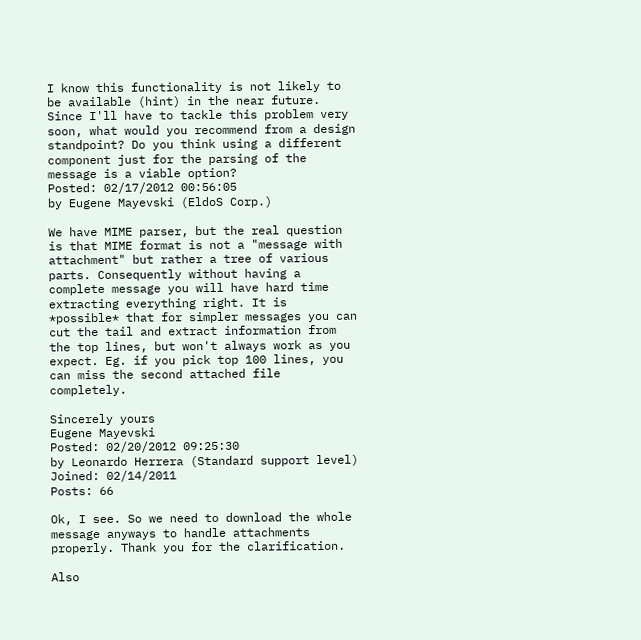I know this functionality is not likely to be available (hint) in the near future. Since I'll have to tackle this problem very soon, what would you recommend from a design standpoint? Do you think using a different component just for the parsing of the message is a viable option?
Posted: 02/17/2012 00:56:05
by Eugene Mayevski (EldoS Corp.)

We have MIME parser, but the real question is that MIME format is not a "message with attachment" but rather a tree of various parts. Consequently without having a complete message you will have hard time extracting everything right. It is *possible* that for simpler messages you can cut the tail and extract information from the top lines, but won't always work as you expect. Eg. if you pick top 100 lines, you can miss the second attached file completely.

Sincerely yours
Eugene Mayevski
Posted: 02/20/2012 09:25:30
by Leonardo Herrera (Standard support level)
Joined: 02/14/2011
Posts: 66

Ok, I see. So we need to download the whole message anyways to handle attachments properly. Thank you for the clarification.

Also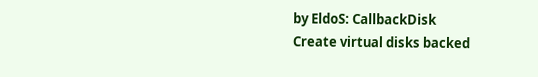by EldoS: CallbackDisk
Create virtual disks backed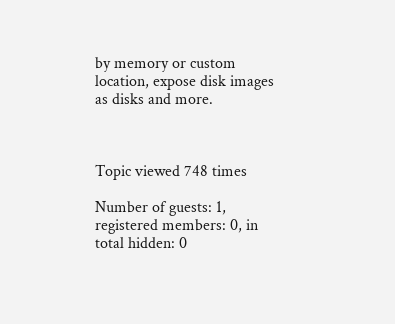by memory or custom location, expose disk images as disks and more.



Topic viewed 748 times

Number of guests: 1, registered members: 0, in total hidden: 0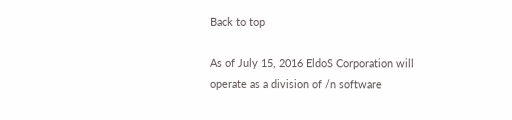Back to top

As of July 15, 2016 EldoS Corporation will operate as a division of /n software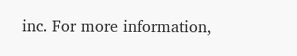inc. For more information,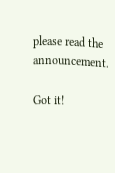please read the announcement.

Got it!